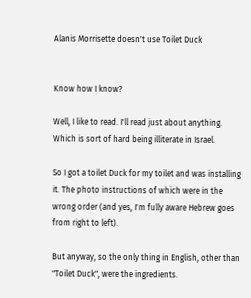Alanis Morrisette doesn't use Toilet Duck


Know how I know?

Well, I like to read. I'll read just about anything. Which is sort of hard being illiterate in Israel.

So I got a toilet Duck for my toilet and was installing it. The photo instructions of which were in the wrong order (and yes, I'm fully aware Hebrew goes from right to left).

But anyway, so the only thing in English, other than "Toilet Duck", were the ingredients.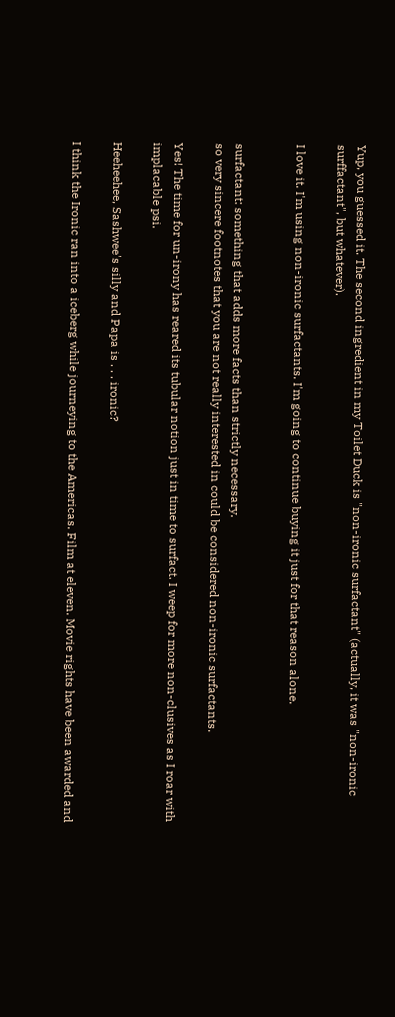Yup, you guessed it. The second ingredient in my Toilet Duck is "non-ironic surfactant" (actually, it was "non-ironic surffactant", but whatever).

I love it. I'm using non-ironic surfactants. I'm going to continue buying it just for that reason alone.


surfactant: something that adds more facts than strictly necessary.
so very sincere footnotes that you are not really interested in could be considered non-ironic surfactants.

Yes! The time for un-irony has reared its tubular notion just in time to surfact. I weep for more non-clusives as I roar with implacable psi.

Heeheehee, Sashwee's silly and Papa is . . . ironic?

I think the Ironic ran into a iceberg while journeying to the Americas. Film at eleven. Movie rights have been awarded and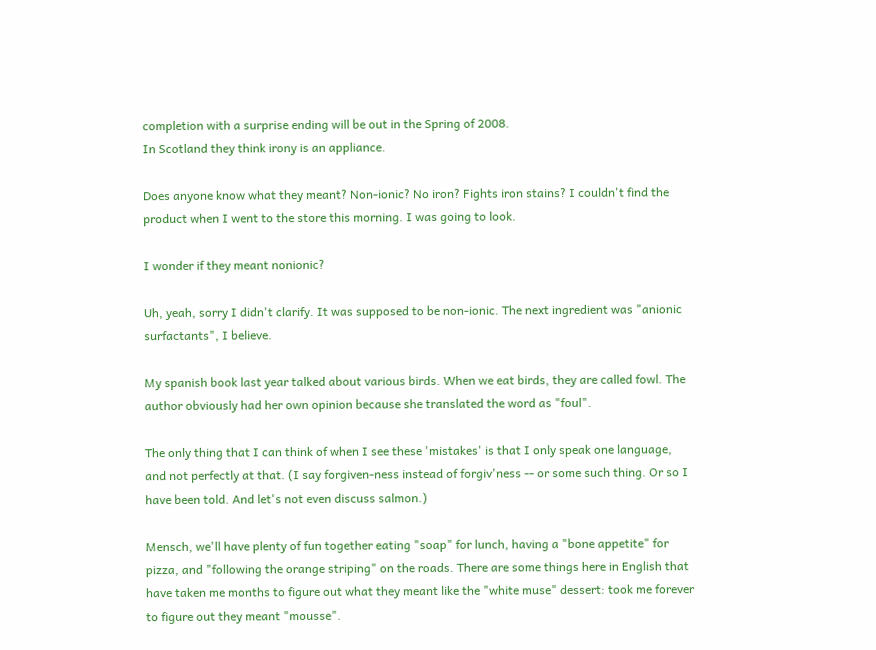completion with a surprise ending will be out in the Spring of 2008.
In Scotland they think irony is an appliance.

Does anyone know what they meant? Non-ionic? No iron? Fights iron stains? I couldn't find the product when I went to the store this morning. I was going to look.

I wonder if they meant nonionic?

Uh, yeah, sorry I didn't clarify. It was supposed to be non-ionic. The next ingredient was "anionic surfactants", I believe.

My spanish book last year talked about various birds. When we eat birds, they are called fowl. The author obviously had her own opinion because she translated the word as "foul".

The only thing that I can think of when I see these 'mistakes' is that I only speak one language, and not perfectly at that. (I say forgiven-ness instead of forgiv'ness -- or some such thing. Or so I have been told. And let's not even discuss salmon.)

Mensch, we'll have plenty of fun together eating "soap" for lunch, having a "bone appetite" for pizza, and "following the orange striping" on the roads. There are some things here in English that have taken me months to figure out what they meant like the "white muse" dessert: took me forever to figure out they meant "mousse".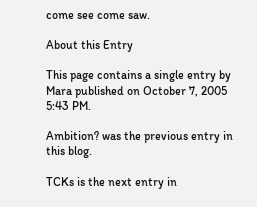come see come saw.

About this Entry

This page contains a single entry by Mara published on October 7, 2005 5:43 PM.

Ambition? was the previous entry in this blog.

TCKs is the next entry in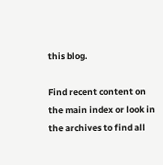this blog.

Find recent content on the main index or look in the archives to find all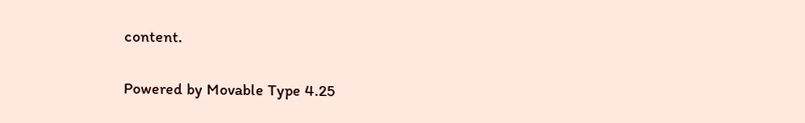content.


Powered by Movable Type 4.25